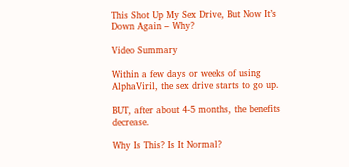This Shot Up My Sex Drive, But Now It’s Down Again – Why?

Video Summary

Within a few days or weeks of using AlphaViril, the sex drive starts to go up.

BUT, after about 4-5 months, the benefits decrease.

Why Is This? Is It Normal?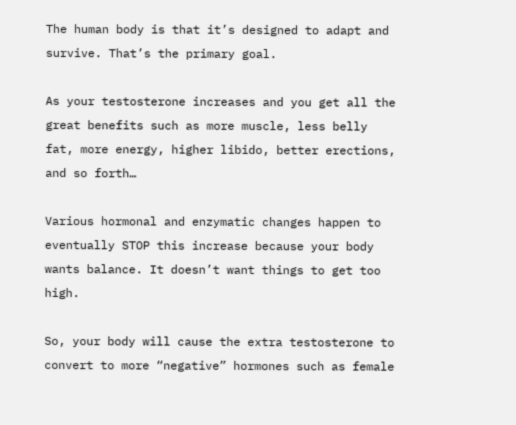The human body is that it’s designed to adapt and survive. That’s the primary goal.

As your testosterone increases and you get all the great benefits such as more muscle, less belly fat, more energy, higher libido, better erections, and so forth…

Various hormonal and enzymatic changes happen to eventually STOP this increase because your body wants balance. It doesn’t want things to get too high.

So, your body will cause the extra testosterone to convert to more “negative” hormones such as female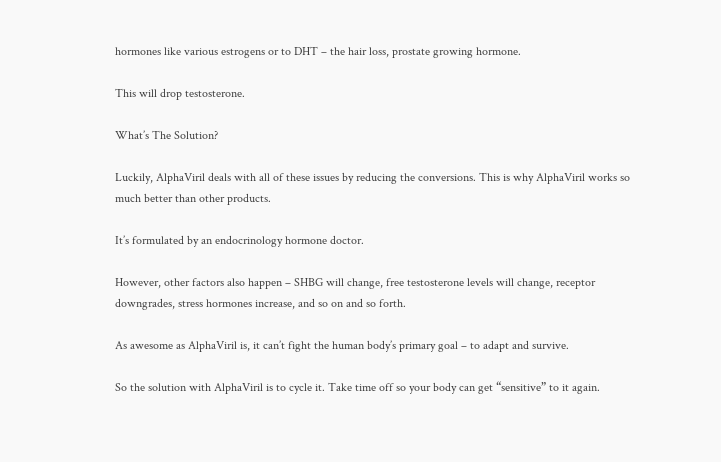hormones like various estrogens or to DHT – the hair loss, prostate growing hormone.

This will drop testosterone.

What’s The Solution?

Luckily, AlphaViril deals with all of these issues by reducing the conversions. This is why AlphaViril works so much better than other products.

It’s formulated by an endocrinology hormone doctor.

However, other factors also happen – SHBG will change, free testosterone levels will change, receptor downgrades, stress hormones increase, and so on and so forth.

As awesome as AlphaViril is, it can’t fight the human body’s primary goal – to adapt and survive.

So the solution with AlphaViril is to cycle it. Take time off so your body can get “sensitive” to it again.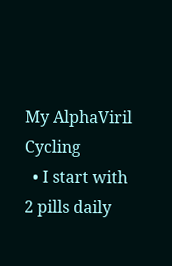My AlphaViril Cycling
  • I start with 2 pills daily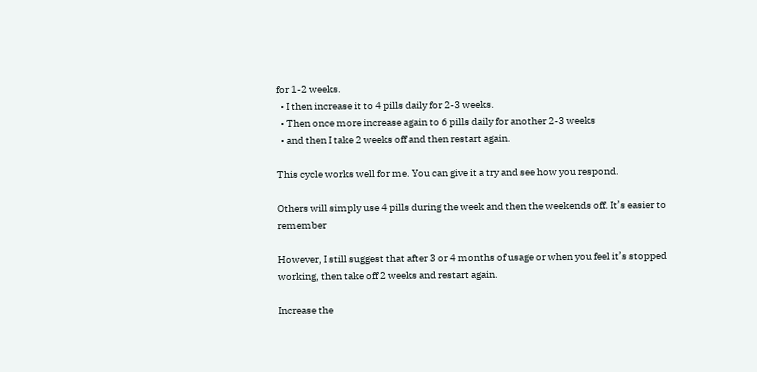for 1-2 weeks.
  • I then increase it to 4 pills daily for 2-3 weeks.
  • Then once more increase again to 6 pills daily for another 2-3 weeks
  • and then I take 2 weeks off and then restart again.

This cycle works well for me. You can give it a try and see how you respond.

Others will simply use 4 pills during the week and then the weekends off. It’s easier to remember

However, I still suggest that after 3 or 4 months of usage or when you feel it’s stopped working, then take off 2 weeks and restart again.

Increase the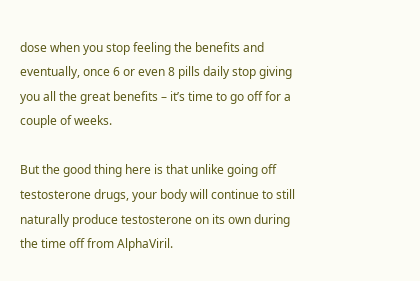dose when you stop feeling the benefits and eventually, once 6 or even 8 pills daily stop giving you all the great benefits – it’s time to go off for a couple of weeks.

But the good thing here is that unlike going off testosterone drugs, your body will continue to still naturally produce testosterone on its own during the time off from AlphaViril.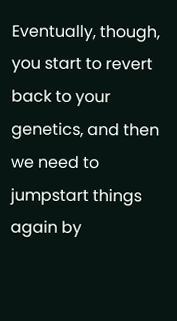Eventually, though, you start to revert back to your genetics, and then we need to jumpstart things again by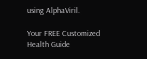using AlphaViril.

Your FREE Customized Health Guide